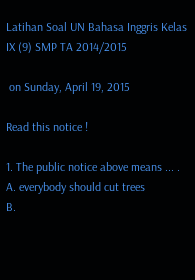Latihan Soal UN Bahasa Inggris Kelas IX (9) SMP TA 2014/2015

 on Sunday, April 19, 2015

Read this notice !

1. The public notice above means ... .
A. everybody should cut trees
B.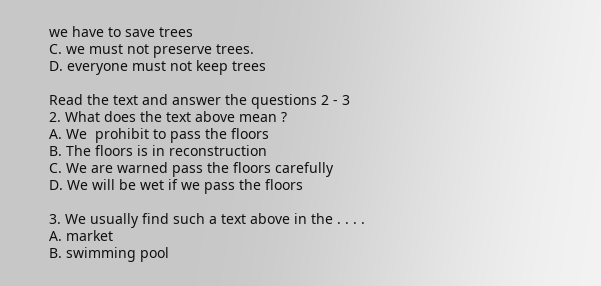we have to save trees
C. we must not preserve trees.
D. everyone must not keep trees

Read the text and answer the questions 2 - 3
2. What does the text above mean ?
A. We  prohibit to pass the floors
B. The floors is in reconstruction
C. We are warned pass the floors carefully
D. We will be wet if we pass the floors

3. We usually find such a text above in the . . . .
A. market
B. swimming pool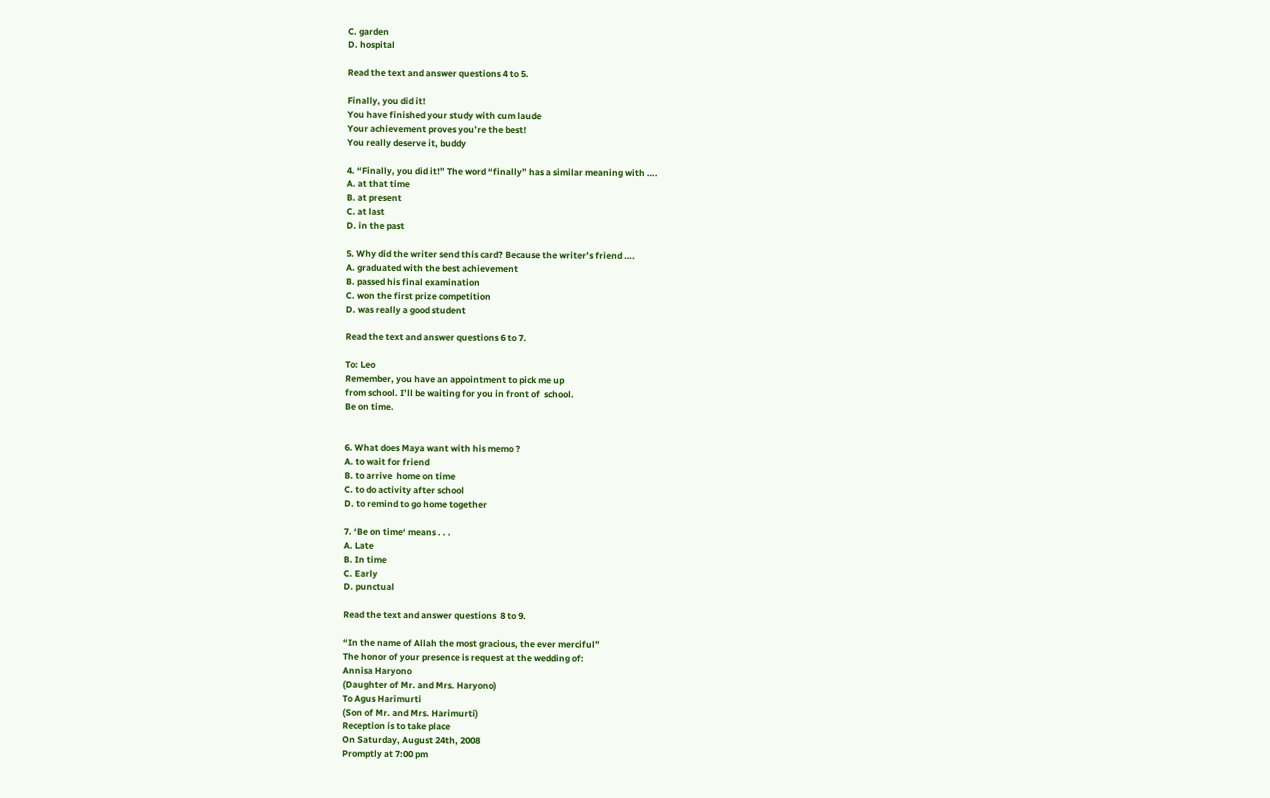C. garden
D. hospital

Read the text and answer questions 4 to 5.

Finally, you did it!
You have finished your study with cum laude
Your achievement proves you’re the best!
You really deserve it, buddy

4. “Finally, you did it!” The word “finally” has a similar meaning with ….
A. at that time
B. at present
C. at last
D. in the past

5. Why did the writer send this card? Because the writer’s friend ….
A. graduated with the best achievement
B. passed his final examination
C. won the first prize competition
D. was really a good student

Read the text and answer questions 6 to 7.

To: Leo
Remember, you have an appointment to pick me up
from school. I’ll be waiting for you in front of  school.
Be on time.


6. What does Maya want with his memo ?
A. to wait for friend
B. to arrive  home on time
C. to do activity after school
D. to remind to go home together

7. ‘Be on time‘ means . . .
A. Late
B. In time
C. Early
D. punctual

Read the text and answer questions  8 to 9.

“In the name of Allah the most gracious, the ever merciful”
The honor of your presence is request at the wedding of:
Annisa Haryono
(Daughter of Mr. and Mrs. Haryono)
To Agus Harimurti
(Son of Mr. and Mrs. Harimurti)
Reception is to take place
On Saturday, August 24th, 2008
Promptly at 7:00 pm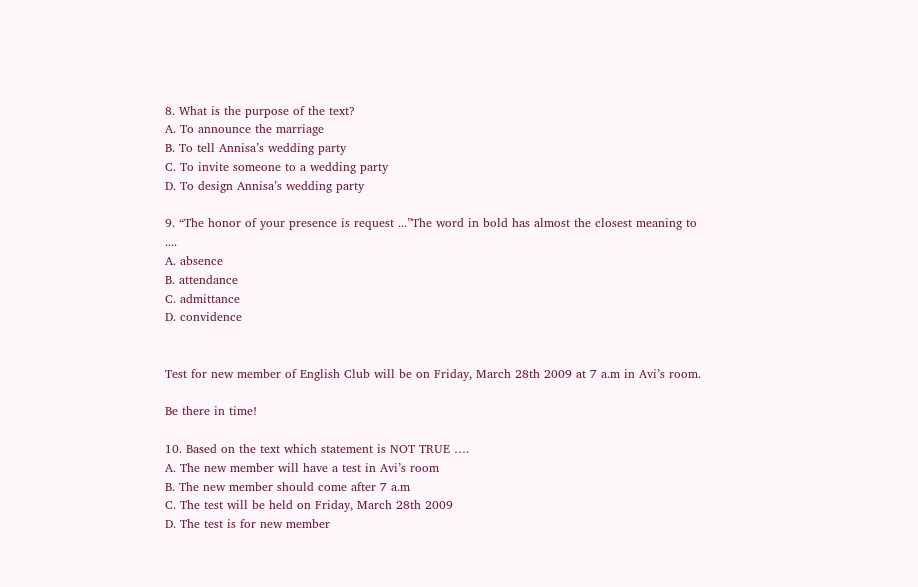8. What is the purpose of the text?
A. To announce the marriage
B. To tell Annisa’s wedding party
C. To invite someone to a wedding party
D. To design Annisa’s wedding party

9. “The honor of your presence is request ...”The word in bold has almost the closest meaning to ....
A. absence
B. attendance
C. admittance
D. convidence


Test for new member of English Club will be on Friday, March 28th 2009 at 7 a.m in Avi’s room.

Be there in time!

10. Based on the text which statement is NOT TRUE ….
A. The new member will have a test in Avi’s room
B. The new member should come after 7 a.m
C. The test will be held on Friday, March 28th 2009
D. The test is for new member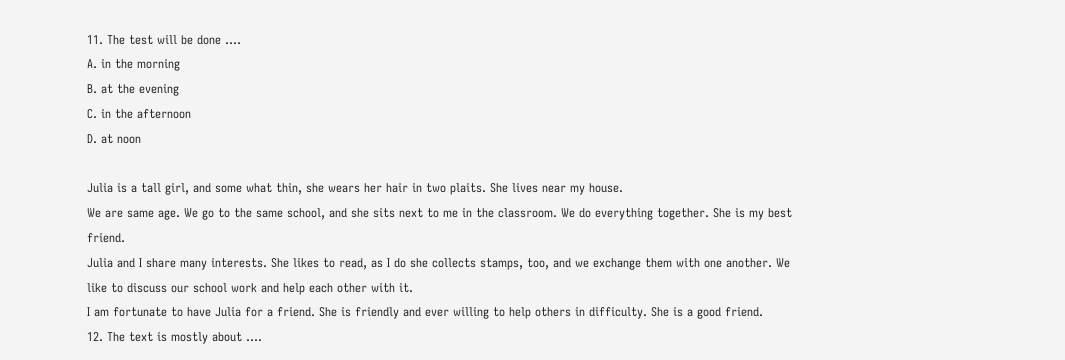11. The test will be done ….
A. in the morning
B. at the evening
C. in the afternoon
D. at noon

Julia is a tall girl, and some what thin, she wears her hair in two plaits. She lives near my house.
We are same age. We go to the same school, and she sits next to me in the classroom. We do everything together. She is my best friend.
Julia and I share many interests. She likes to read, as I do she collects stamps, too, and we exchange them with one another. We like to discuss our school work and help each other with it.
I am fortunate to have Julia for a friend. She is friendly and ever willing to help others in difficulty. She is a good friend.
12. The text is mostly about ….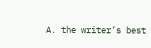A. the writer’s best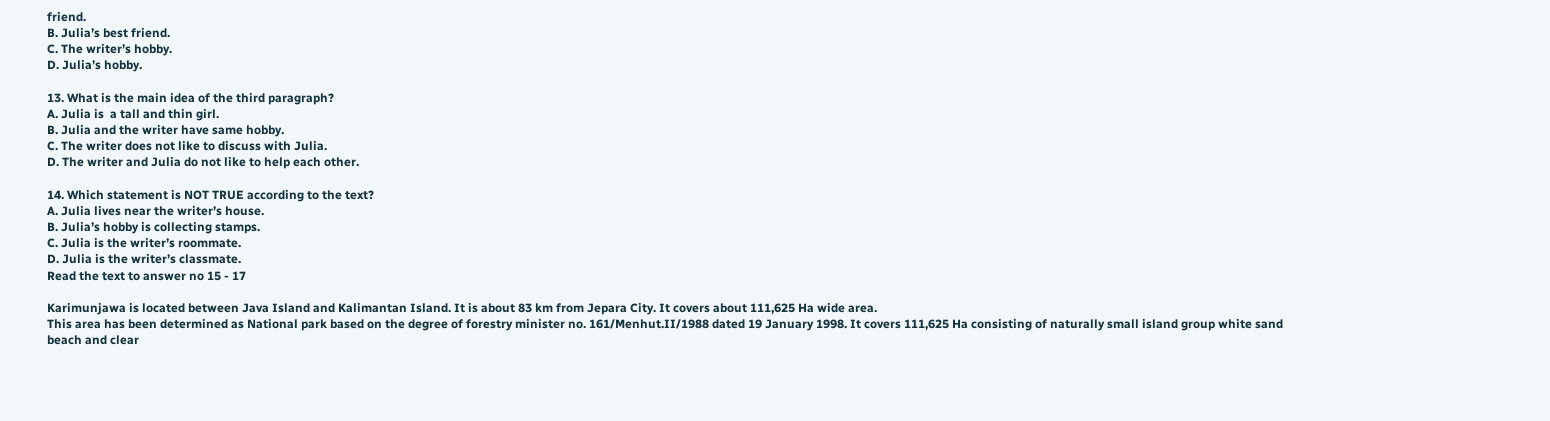friend.
B. Julia’s best friend.
C. The writer’s hobby.
D. Julia’s hobby.

13. What is the main idea of the third paragraph?
A. Julia is  a tall and thin girl.
B. Julia and the writer have same hobby.
C. The writer does not like to discuss with Julia.
D. The writer and Julia do not like to help each other.

14. Which statement is NOT TRUE according to the text?
A. Julia lives near the writer’s house.
B. Julia’s hobby is collecting stamps.
C. Julia is the writer’s roommate.
D. Julia is the writer’s classmate.
Read the text to answer no 15 - 17

Karimunjawa is located between Java Island and Kalimantan Island. It is about 83 km from Jepara City. It covers about 111,625 Ha wide area.
This area has been determined as National park based on the degree of forestry minister no. 161/Menhut.II/1988 dated 19 January 1998. It covers 111,625 Ha consisting of naturally small island group white sand beach and clear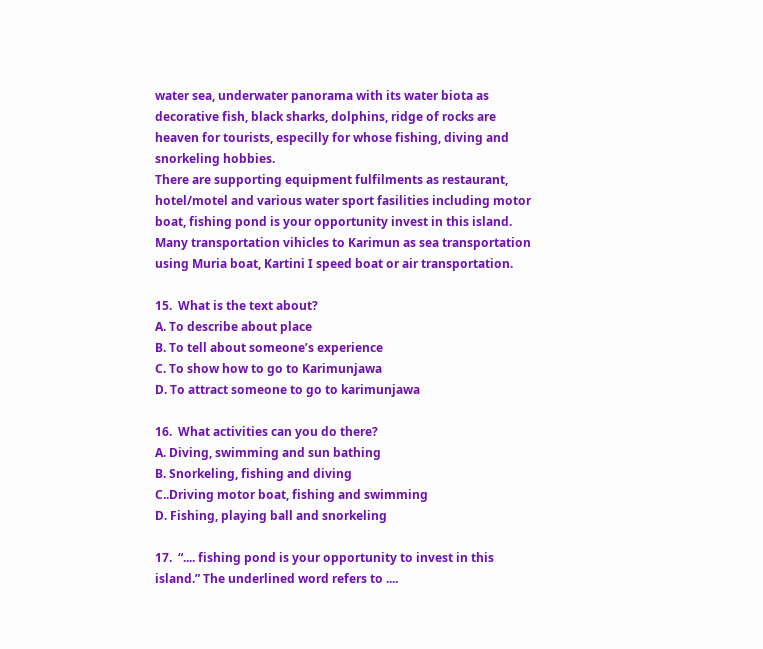water sea, underwater panorama with its water biota as decorative fish, black sharks, dolphins, ridge of rocks are heaven for tourists, especilly for whose fishing, diving and snorkeling hobbies.
There are supporting equipment fulfilments as restaurant, hotel/motel and various water sport fasilities including motor boat, fishing pond is your opportunity invest in this island.
Many transportation vihicles to Karimun as sea transportation using Muria boat, Kartini I speed boat or air transportation.

15.  What is the text about?
A. To describe about place
B. To tell about someone’s experience
C. To show how to go to Karimunjawa
D. To attract someone to go to karimunjawa

16.  What activities can you do there?
A. Diving, swimming and sun bathing
B. Snorkeling, fishing and diving
C..Driving motor boat, fishing and swimming
D. Fishing, playing ball and snorkeling

17.  “.... fishing pond is your opportunity to invest in this island.” The underlined word refers to ....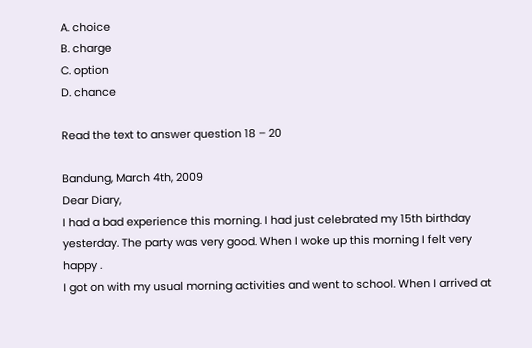A. choice
B. charge
C. option
D. chance

Read the text to answer question 18 – 20

Bandung, March 4th, 2009
Dear Diary,
I had a bad experience this morning. I had just celebrated my 15th birthday  yesterday. The party was very good. When I woke up this morning I felt very happy .
I got on with my usual morning activities and went to school. When I arrived at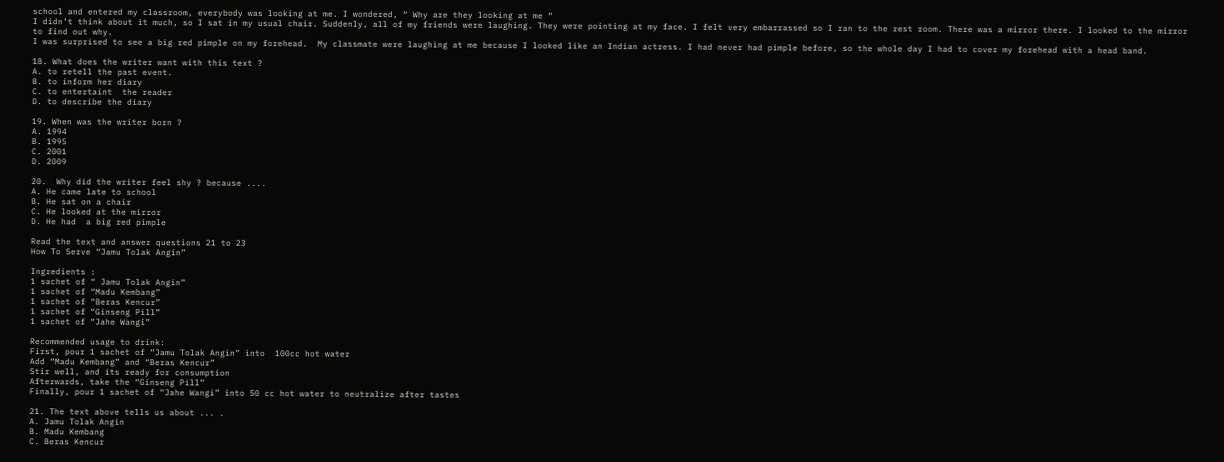school and entered my classroom, everybody was looking at me. I wondered, “ Why are they looking at me “
I didn’t think about it much, so I sat in my usual chair. Suddenly, all of my friends were laughing. They were pointing at my face. I felt very embarrassed so I ran to the rest room. There was a mirror there. I looked to the mirror to find out why.
I was surprised to see a big red pimple on my forehead.  My classmate were laughing at me because I looked like an Indian actress. I had never had pimple before, so the whole day I had to cover my forehead with a head band.

18. What does the writer want with this text ?
A. to retell the past event.
B. to inform her diary
C. to entertaint  the reader
D. to describe the diary

19. When was the writer born ?
A. 1994
B. 1995
C. 2001
D. 2009

20.  Why did the writer feel shy ? because ....
A. He came late to school
B. He sat on a chair
C. He looked at the mirror
D. He had  a big red pimple

Read the text and answer questions 21 to 23
How To Serve “Jamu Tolak Angin”

Ingredients :
1 sachet of “ Jamu Tolak Angin”
1 sachet of “Madu Kembang”
1 sachet of “Beras Kencur”
1 sachet of “Ginseng Pill”
1 sachet of “Jahe Wangi”

Recommended usage to drink:
First, pour 1 sachet of “Jamu Tolak Angin” into  100cc hot water
Add “Madu Kembang” and “Beras Kencur”
Stir well, and its ready for consumption
Afterwards, take the “Ginseng Pill”
Finally, pour 1 sachet of “Jahe Wangi” into 50 cc hot water to neutralize after tastes

21. The text above tells us about ... .
A. Jamu Tolak Angin
B. Madu Kembang
C. Beras Kencur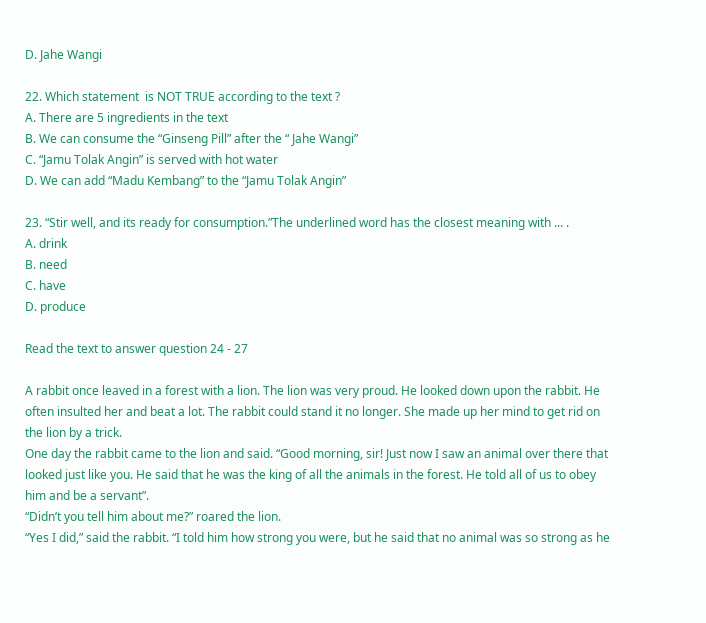D. Jahe Wangi

22. Which statement  is NOT TRUE according to the text ?
A. There are 5 ingredients in the text
B. We can consume the “Ginseng Pill” after the “ Jahe Wangi”
C. “Jamu Tolak Angin” is served with hot water
D. We can add “Madu Kembang” to the “Jamu Tolak Angin”

23. “Stir well, and its ready for consumption.”The underlined word has the closest meaning with ... .
A. drink
B. need
C. have
D. produce

Read the text to answer question 24 - 27

A rabbit once leaved in a forest with a lion. The lion was very proud. He looked down upon the rabbit. He often insulted her and beat a lot. The rabbit could stand it no longer. She made up her mind to get rid on the lion by a trick.
One day the rabbit came to the lion and said. “Good morning, sir! Just now I saw an animal over there that looked just like you. He said that he was the king of all the animals in the forest. He told all of us to obey him and be a servant”.
“Didn’t you tell him about me?” roared the lion.
“Yes I did,” said the rabbit. “I told him how strong you were, but he said that no animal was so strong as he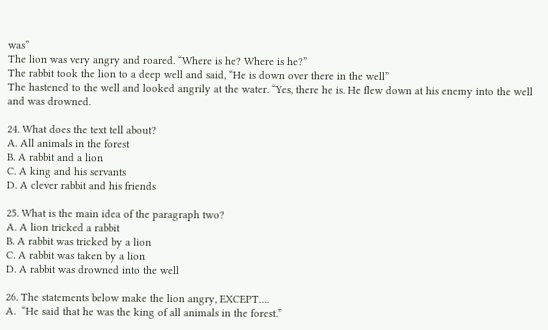was”
The lion was very angry and roared. “Where is he? Where is he?”
The rabbit took the lion to a deep well and said, “He is down over there in the well”
The hastened to the well and looked angrily at the water. “Yes, there he is. He flew down at his enemy into the well and was drowned.

24. What does the text tell about?
A. All animals in the forest
B. A rabbit and a lion
C. A king and his servants
D. A clever rabbit and his friends

25. What is the main idea of the paragraph two?
A. A lion tricked a rabbit
B. A rabbit was tricked by a lion
C. A rabbit was taken by a lion
D. A rabbit was drowned into the well

26. The statements below make the lion angry, EXCEPT….
A.  “He said that he was the king of all animals in the forest.”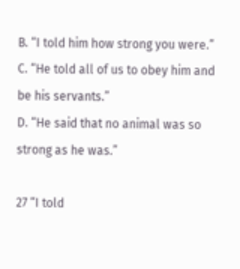B. “I told him how strong you were.”
C. “He told all of us to obey him and be his servants.”
D. “He said that no animal was so strong as he was.”

27 “I told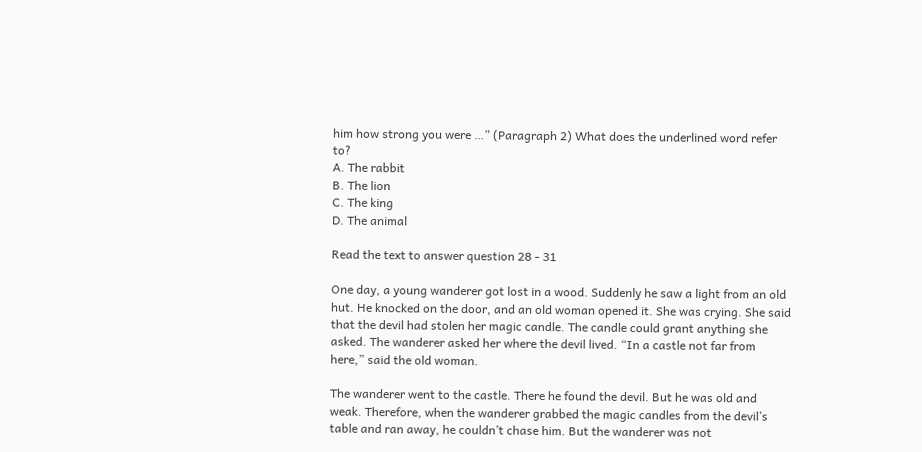him how strong you were …” (Paragraph 2) What does the underlined word refer to?
A. The rabbit
B. The lion
C. The king
D. The animal

Read the text to answer question 28 - 31

One day, a young wanderer got lost in a wood. Suddenly he saw a light from an old hut. He knocked on the door, and an old woman opened it. She was crying. She said that the devil had stolen her magic candle. The candle could grant anything she asked. The wanderer asked her where the devil lived. “In a castle not far from here,” said the old woman.

The wanderer went to the castle. There he found the devil. But he was old and weak. Therefore, when the wanderer grabbed the magic candles from the devil’s table and ran away, he couldn’t chase him. But the wanderer was not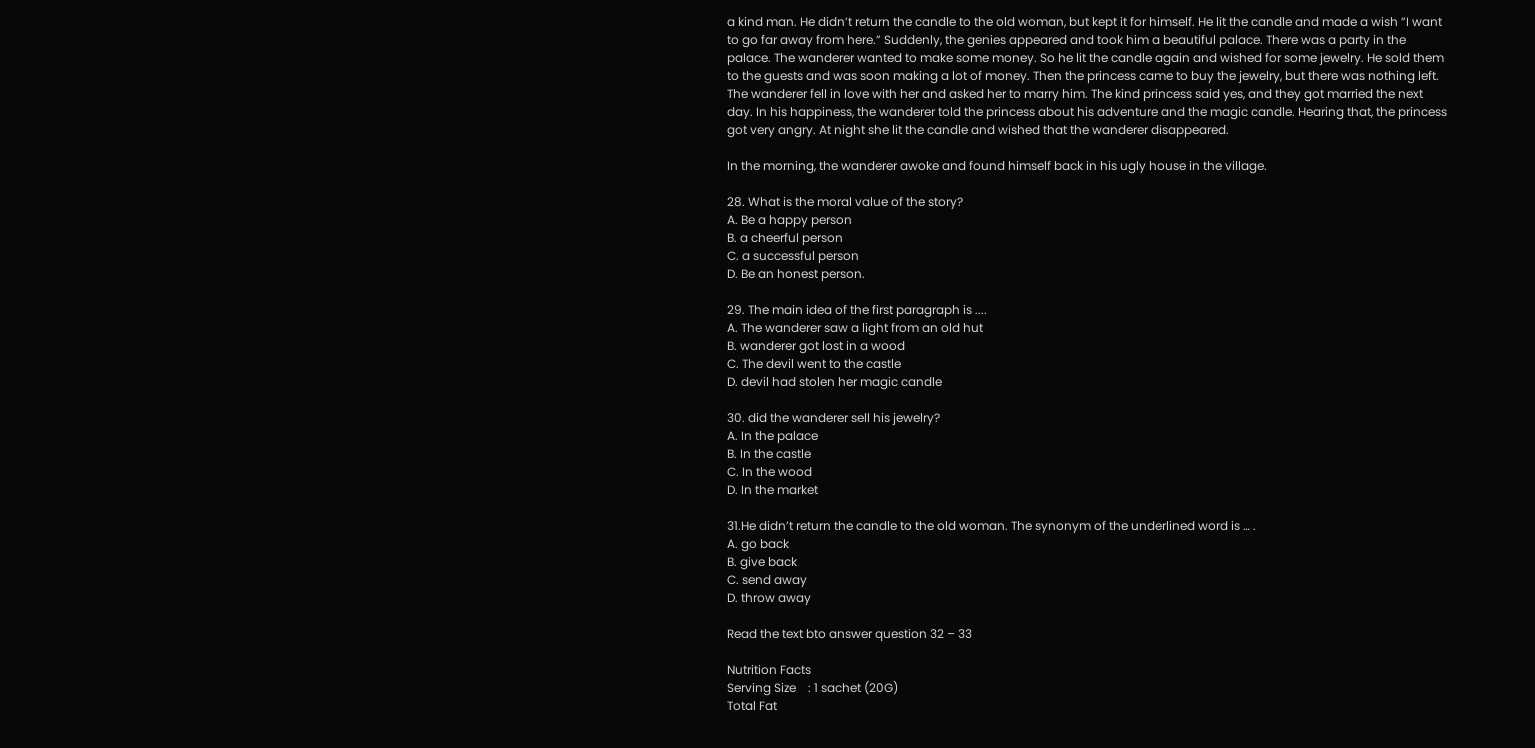a kind man. He didn’t return the candle to the old woman, but kept it for himself. He lit the candle and made a wish ”I want to go far away from here.” Suddenly, the genies appeared and took him a beautiful palace. There was a party in the palace. The wanderer wanted to make some money. So he lit the candle again and wished for some jewelry. He sold them to the guests and was soon making a lot of money. Then the princess came to buy the jewelry, but there was nothing left. The wanderer fell in love with her and asked her to marry him. The kind princess said yes, and they got married the next day. In his happiness, the wanderer told the princess about his adventure and the magic candle. Hearing that, the princess got very angry. At night she lit the candle and wished that the wanderer disappeared.

In the morning, the wanderer awoke and found himself back in his ugly house in the village.

28. What is the moral value of the story?
A. Be a happy person
B. a cheerful person
C. a successful person
D. Be an honest person.

29. The main idea of the first paragraph is ....
A. The wanderer saw a light from an old hut
B. wanderer got lost in a wood
C. The devil went to the castle
D. devil had stolen her magic candle

30. did the wanderer sell his jewelry?
A. In the palace
B. In the castle
C. In the wood
D. In the market

31.He didn’t return the candle to the old woman. The synonym of the underlined word is … .
A. go back
B. give back
C. send away
D. throw away

Read the text bto answer question 32 – 33

Nutrition Facts
Serving Size    : 1 sachet (20G)
Total Fat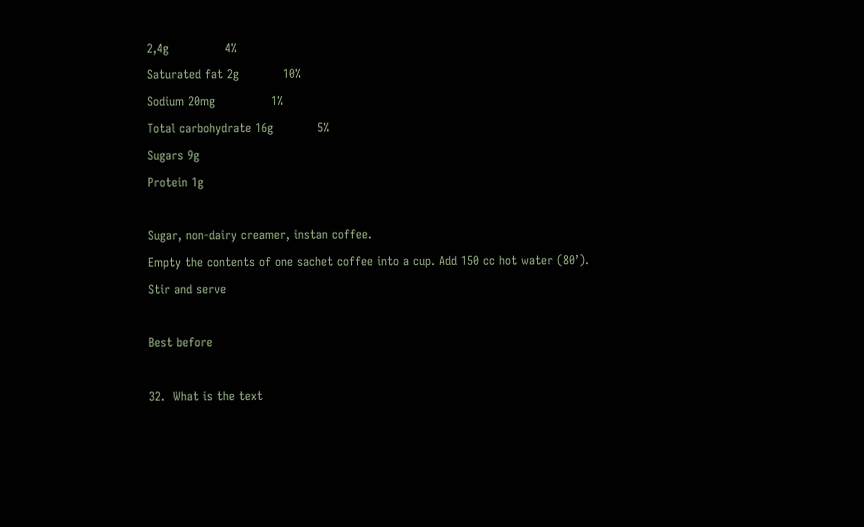2,4g              4%
Saturated fat 2g           10%
Sodium 20mg              1%
Total carbohydrate 16g           5%
Sugars 9g
Protein 1g

Sugar, non-dairy creamer, instan coffee.
Empty the contents of one sachet coffee into a cup. Add 150 cc hot water (80’).
Stir and serve

Best before

32.  What is the text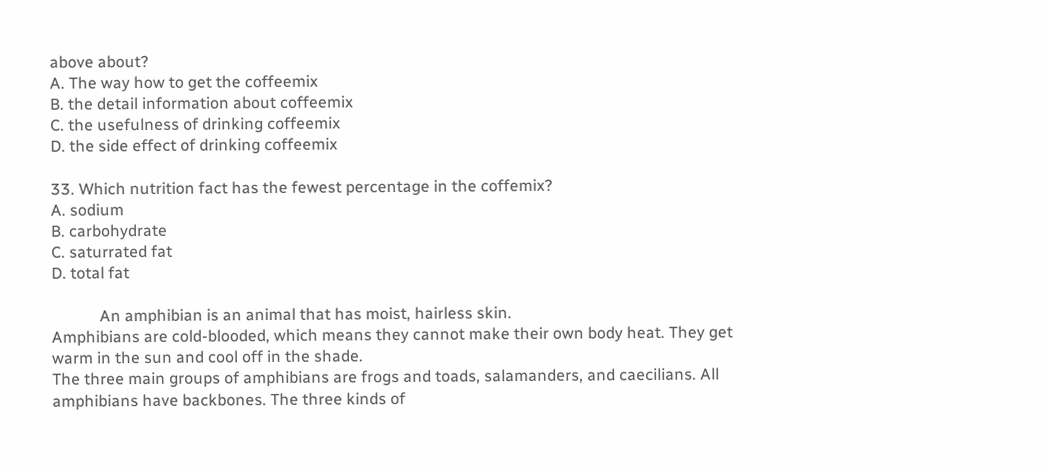above about?
A. The way how to get the coffeemix
B. the detail information about coffeemix
C. the usefulness of drinking coffeemix
D. the side effect of drinking coffeemix

33. Which nutrition fact has the fewest percentage in the coffemix?
A. sodium
B. carbohydrate
C. saturrated fat
D. total fat

            An amphibian is an animal that has moist, hairless skin.
Amphibians are cold-blooded, which means they cannot make their own body heat. They get warm in the sun and cool off in the shade.
The three main groups of amphibians are frogs and toads, salamanders, and caecilians. All amphibians have backbones. The three kinds of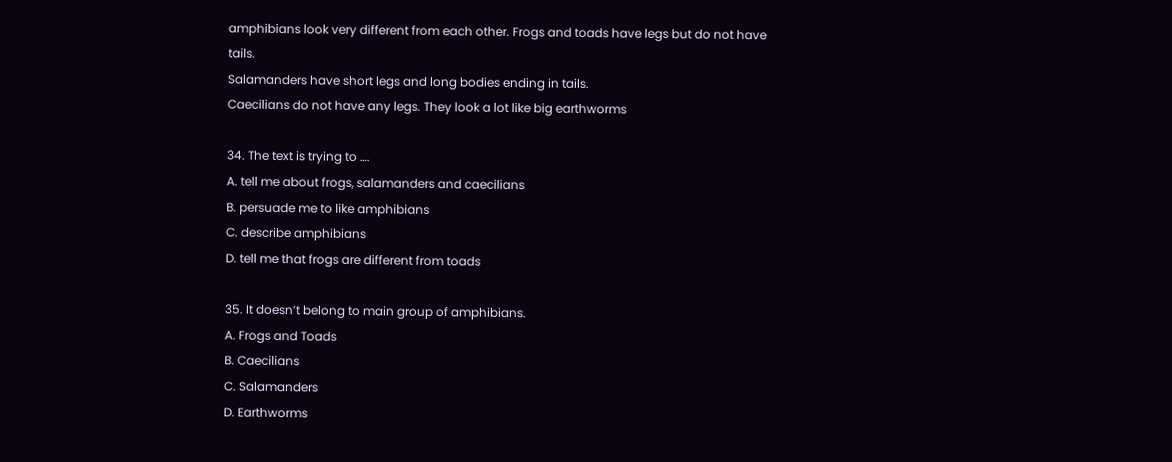amphibians look very different from each other. Frogs and toads have legs but do not have tails.
Salamanders have short legs and long bodies ending in tails.
Caecilians do not have any legs. They look a lot like big earthworms

34. The text is trying to ….
A. tell me about frogs, salamanders and caecilians
B. persuade me to like amphibians
C. describe amphibians
D. tell me that frogs are different from toads

35. It doesn’t belong to main group of amphibians.
A. Frogs and Toads
B. Caecilians
C. Salamanders
D. Earthworms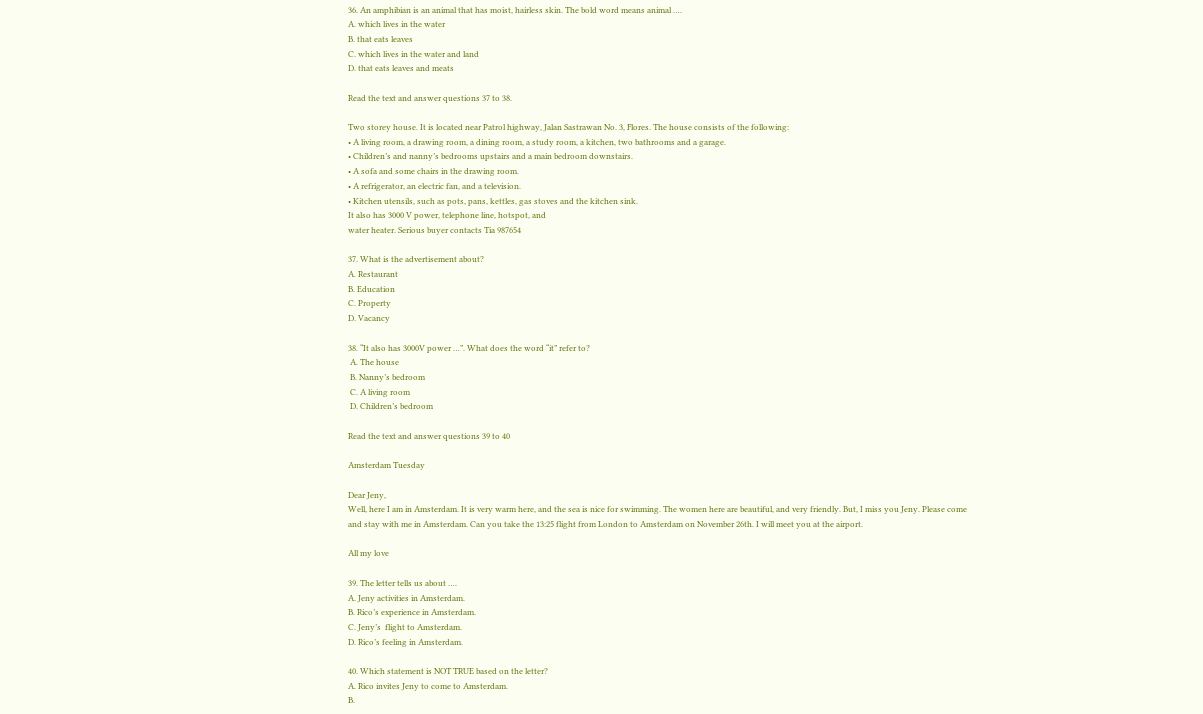36. An amphibian is an animal that has moist, hairless skin. The bold word means animal ….
A. which lives in the water
B. that eats leaves
C. which lives in the water and land
D. that eats leaves and meats

Read the text and answer questions 37 to 38.

Two storey house. It is located near Patrol highway, Jalan Sastrawan No. 3, Flores. The house consists of the following:
• A living room, a drawing room, a dining room, a study room, a kitchen, two bathrooms and a garage.
• Children’s and nanny’s bedrooms upstairs and a main bedroom downstairs.
• A sofa and some chairs in the drawing room.
• A refrigerator, an electric fan, and a television.
• Kitchen utensils, such as pots, pans, kettles, gas stoves and the kitchen sink.
It also has 3000 V power, telephone line, hotspot, and
water heater. Serious buyer contacts Tia 987654

37. What is the advertisement about?
A. Restaurant
B. Education
C. Property
D. Vacancy

38. “It also has 3000V power …”. What does the word “it” refer to?
 A. The house
 B. Nanny’s bedroom
 C. A living room
 D. Children’s bedroom

Read the text and answer questions 39 to 40

Amsterdam Tuesday

Dear Jeny,
Well, here I am in Amsterdam. It is very warm here, and the sea is nice for swimming. The women here are beautiful, and very friendly. But, I miss you Jeny. Please come and stay with me in Amsterdam. Can you take the 13:25 flight from London to Amsterdam on November 26th. I will meet you at the airport.

All my love

39. The letter tells us about ….
A. Jeny activities in Amsterdam.
B. Rico’s experience in Amsterdam.
C. Jeny’s  flight to Amsterdam.
D. Rico’s feeling in Amsterdam.

40. Which statement is NOT TRUE based on the letter?
A. Rico invites Jeny to come to Amsterdam.
B.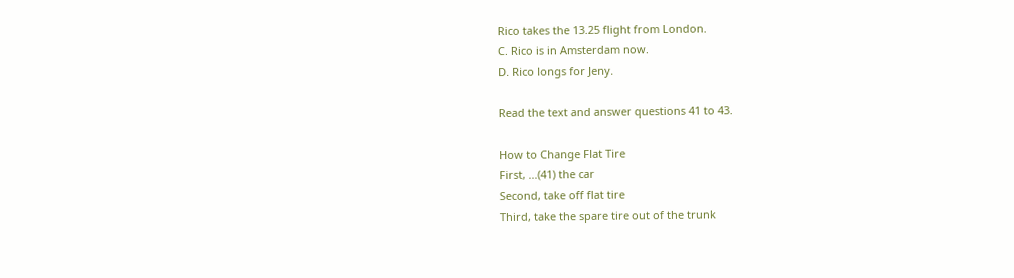Rico takes the 13.25 flight from London.
C. Rico is in Amsterdam now.
D. Rico longs for Jeny.

Read the text and answer questions 41 to 43.

How to Change Flat Tire
First, ...(41) the car
Second, take off flat tire
Third, take the spare tire out of the trunk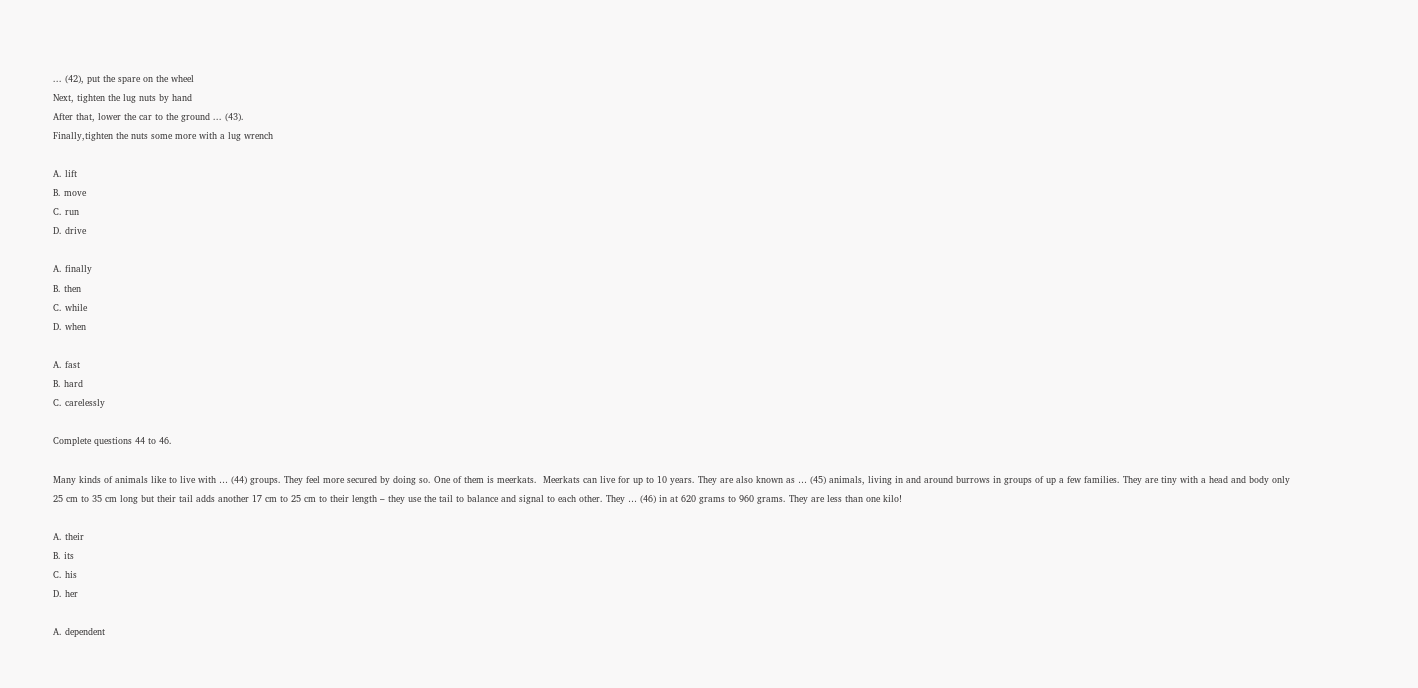... (42), put the spare on the wheel
Next, tighten the lug nuts by hand
After that, lower the car to the ground ... (43).
Finally,tighten the nuts some more with a lug wrench

A. lift
B. move
C. run
D. drive

A. finally
B. then
C. while
D. when

A. fast
B. hard
C. carelessly

Complete questions 44 to 46.

Many kinds of animals like to live with … (44) groups. They feel more secured by doing so. One of them is meerkats.  Meerkats can live for up to 10 years. They are also known as … (45) animals, living in and around burrows in groups of up a few families. They are tiny with a head and body only 25 cm to 35 cm long but their tail adds another 17 cm to 25 cm to their length – they use the tail to balance and signal to each other. They … (46) in at 620 grams to 960 grams. They are less than one kilo!

A. their
B. its
C. his
D. her

A. dependent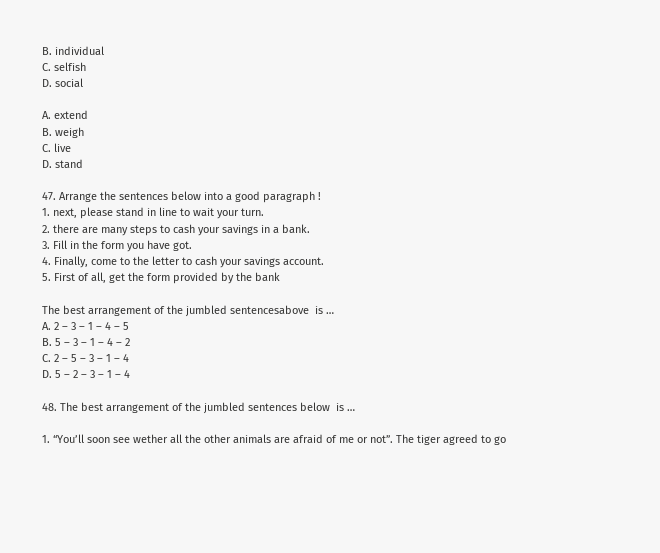B. individual
C. selfish
D. social

A. extend
B. weigh
C. live
D. stand

47. Arrange the sentences below into a good paragraph !
1. next, please stand in line to wait your turn.
2. there are many steps to cash your savings in a bank.
3. Fill in the form you have got.
4. Finally, come to the letter to cash your savings account.
5. First of all, get the form provided by the bank

The best arrangement of the jumbled sentencesabove  is …
A. 2 – 3 – 1 – 4 – 5
B. 5 – 3 – 1 – 4 – 2
C. 2 – 5 – 3 – 1 – 4
D. 5 – 2 – 3 – 1 – 4

48. The best arrangement of the jumbled sentences below  is …

1. “You’ll soon see wether all the other animals are afraid of me or not”. The tiger agreed to go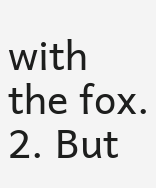with the fox.
2. But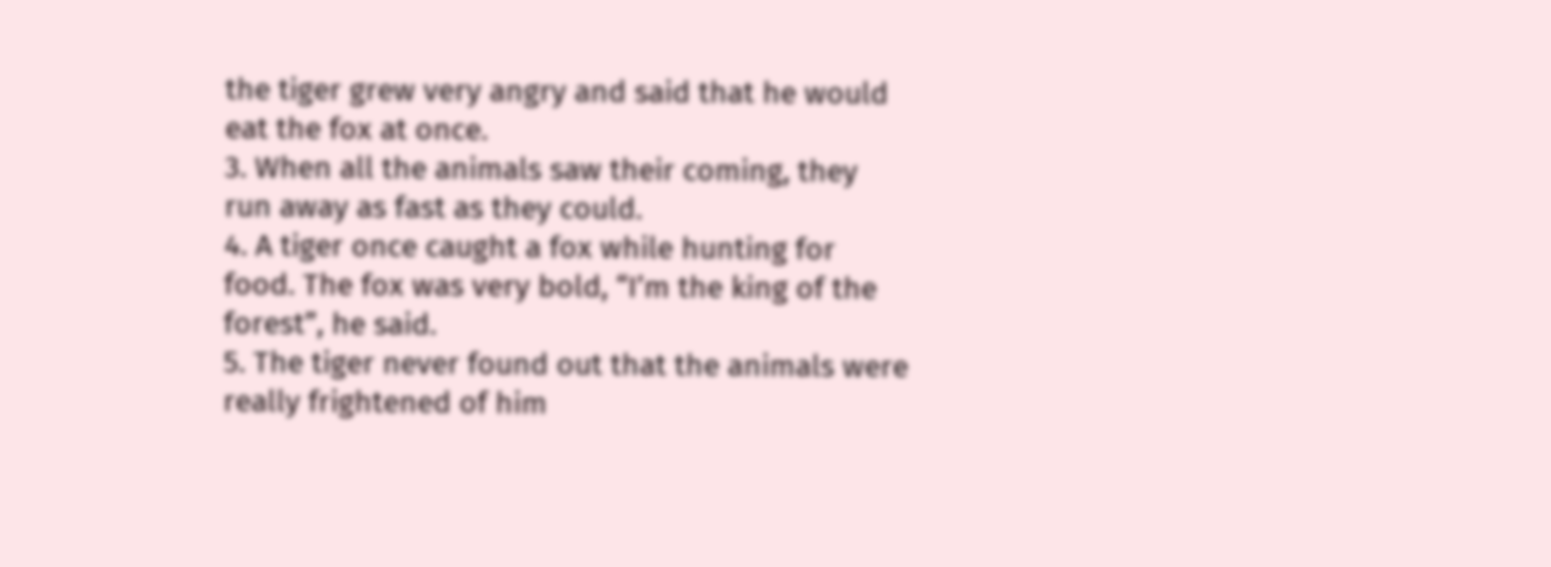the tiger grew very angry and said that he would eat the fox at once.
3. When all the animals saw their coming, they run away as fast as they could.
4. A tiger once caught a fox while hunting for food. The fox was very bold, “I’m the king of the forest”, he said.
5. The tiger never found out that the animals were really frightened of him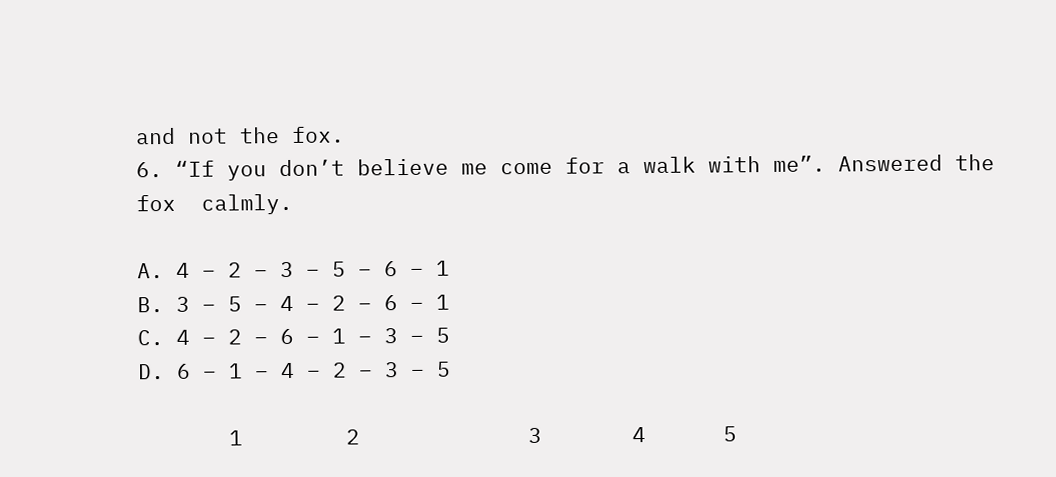and not the fox.
6. “If you don’t believe me come for a walk with me”. Answered the fox  calmly.

A. 4 – 2 – 3 – 5 – 6 – 1
B. 3 – 5 – 4 – 2 – 6 – 1
C. 4 – 2 – 6 – 1 – 3 – 5
D. 6 – 1 – 4 – 2 – 3 – 5

       1        2             3       4      5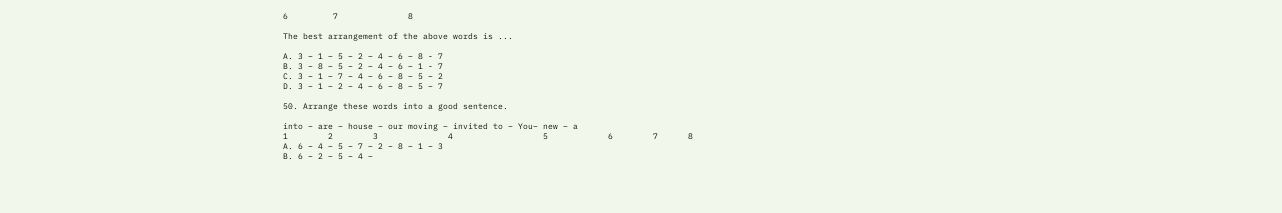6         7              8

The best arrangement of the above words is ...

A. 3 – 1 – 5 – 2 – 4 – 6 – 8 - 7
B. 3 – 8 – 5 – 2 – 4 – 6 – 1 - 7
C. 3 – 1 – 7 – 4 – 6 – 8 – 5 – 2
D. 3 – 1 – 2 – 4 – 6 – 8 – 5 – 7

50. Arrange these words into a good sentence.

into – are – house – our moving – invited to – You– new – a
1        2        3              4                  5            6        7      8
A. 6 – 4 – 5 – 7 – 2 – 8 – 1 – 3
B. 6 – 2 – 5 – 4 –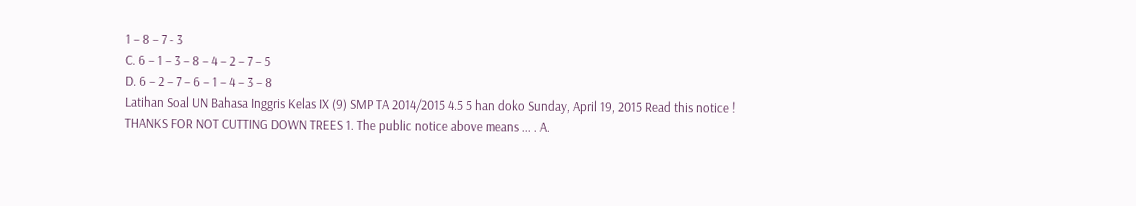1 – 8 – 7 - 3
C. 6 – 1 – 3 – 8 – 4 – 2 – 7 – 5
D. 6 – 2 – 7 – 6 – 1 – 4 – 3 – 8
Latihan Soal UN Bahasa Inggris Kelas IX (9) SMP TA 2014/2015 4.5 5 han doko Sunday, April 19, 2015 Read this notice ! THANKS FOR NOT CUTTING DOWN TREES 1. The public notice above means ... . A.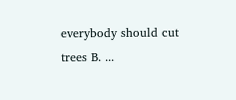everybody should cut trees B. ...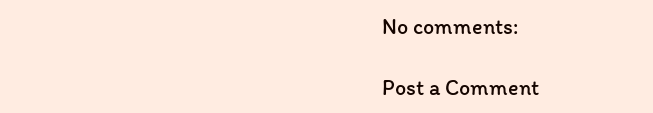No comments:

Post a Comment